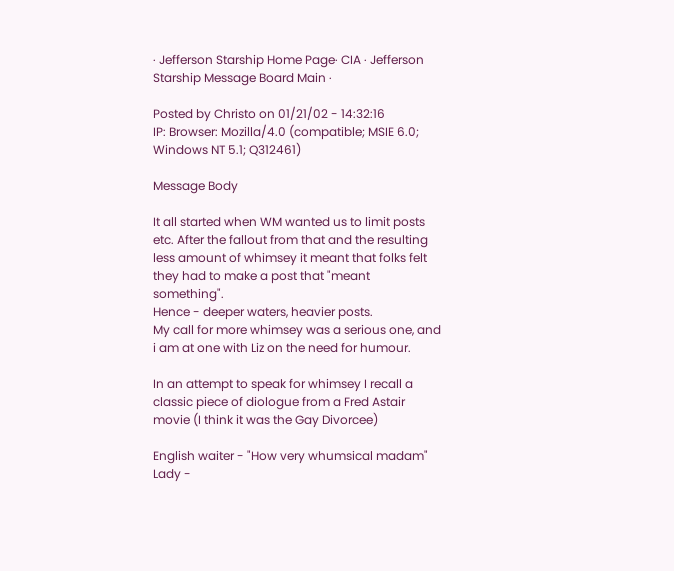· Jefferson Starship Home Page· CIA · Jefferson Starship Message Board Main ·

Posted by Christo on 01/21/02 - 14:32:16
IP: Browser: Mozilla/4.0 (compatible; MSIE 6.0; Windows NT 5.1; Q312461)

Message Body

It all started when WM wanted us to limit posts etc. After the fallout from that and the resulting less amount of whimsey it meant that folks felt they had to make a post that "meant something".
Hence - deeper waters, heavier posts.
My call for more whimsey was a serious one, and i am at one with Liz on the need for humour.

In an attempt to speak for whimsey I recall a classic piece of diologue from a Fred Astair movie (I think it was the Gay Divorcee)

English waiter - "How very whumsical madam"
Lady -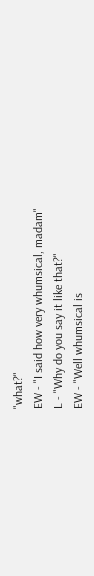"what?"
EW - "I said how very whumsical, madam"
L - "Why do you say it like that?"
EW - "Well whumsical is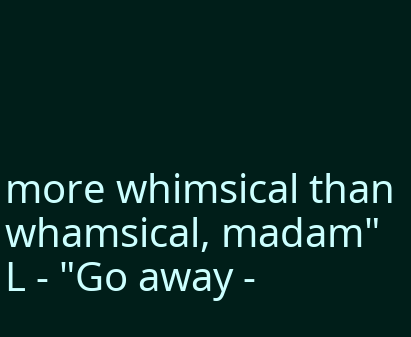more whimsical than whamsical, madam"
L - "Go away -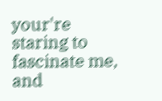your're staring to fascinate me, and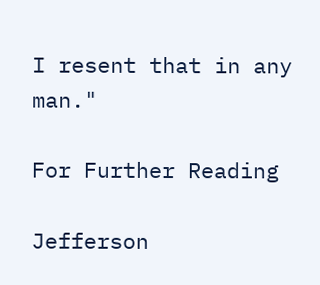I resent that in any man."

For Further Reading

Jefferson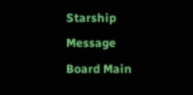Starship Message Board Main